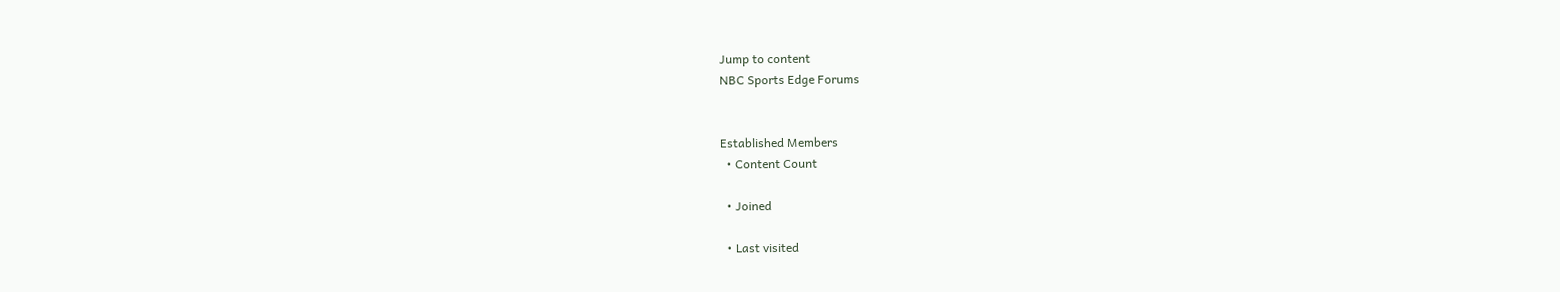Jump to content
NBC Sports Edge Forums


Established Members
  • Content Count

  • Joined

  • Last visited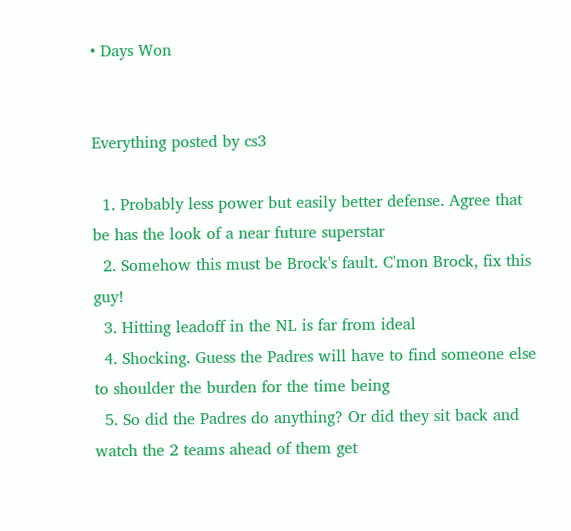• Days Won


Everything posted by cs3

  1. Probably less power but easily better defense. Agree that be has the look of a near future superstar
  2. Somehow this must be Brock's fault. C'mon Brock, fix this guy!
  3. Hitting leadoff in the NL is far from ideal
  4. Shocking. Guess the Padres will have to find someone else to shoulder the burden for the time being
  5. So did the Padres do anything? Or did they sit back and watch the 2 teams ahead of them get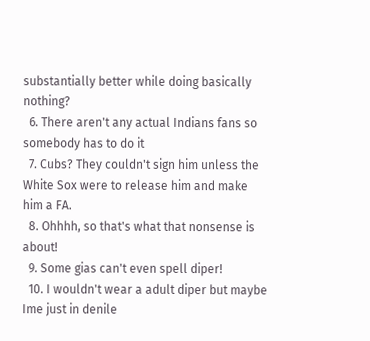substantially better while doing basically nothing?
  6. There aren't any actual Indians fans so somebody has to do it
  7. Cubs? They couldn't sign him unless the White Sox were to release him and make him a FA.
  8. Ohhhh, so that's what that nonsense is about!
  9. Some gias can't even spell diper!
  10. I wouldn't wear a adult diper but maybe Ime just in denile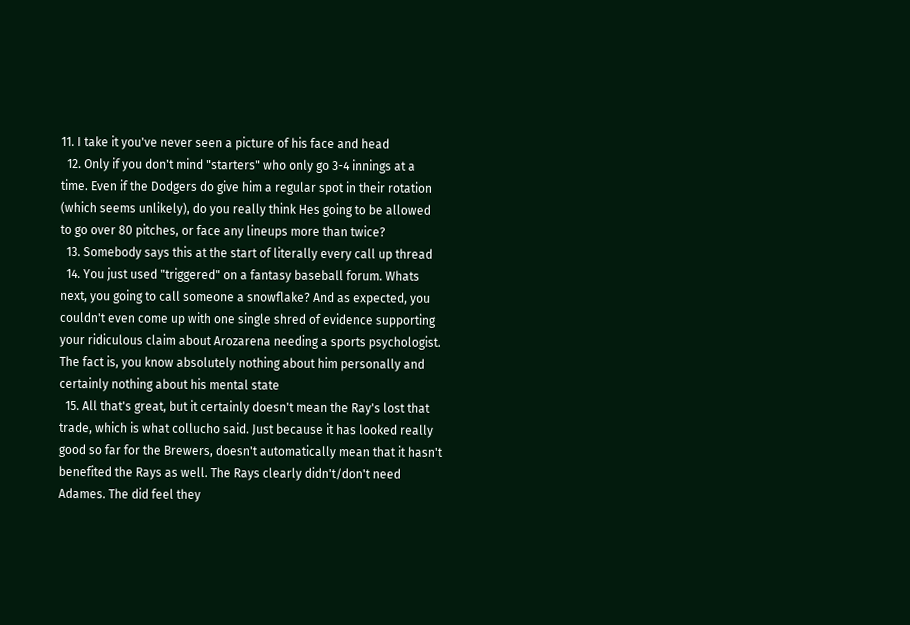11. I take it you've never seen a picture of his face and head
  12. Only if you don't mind "starters" who only go 3-4 innings at a time. Even if the Dodgers do give him a regular spot in their rotation (which seems unlikely), do you really think Hes going to be allowed to go over 80 pitches, or face any lineups more than twice?
  13. Somebody says this at the start of literally every call up thread
  14. You just used "triggered" on a fantasy baseball forum. Whats next, you going to call someone a snowflake? And as expected, you couldn't even come up with one single shred of evidence supporting your ridiculous claim about Arozarena needing a sports psychologist. The fact is, you know absolutely nothing about him personally and certainly nothing about his mental state
  15. All that's great, but it certainly doesn't mean the Ray's lost that trade, which is what collucho said. Just because it has looked really good so far for the Brewers, doesn't automatically mean that it hasn't benefited the Rays as well. The Rays clearly didn't/don't need Adames. The did feel they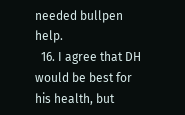needed bullpen help.
  16. I agree that DH would be best for his health, but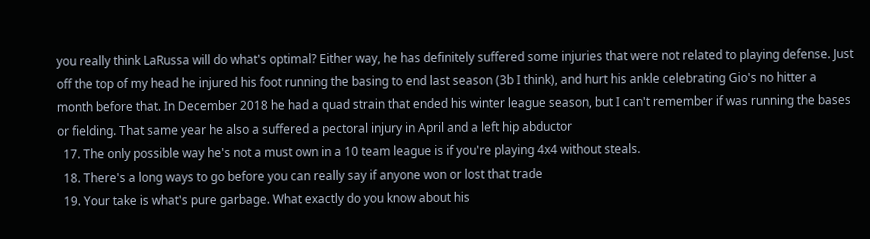you really think LaRussa will do what's optimal? Either way, he has definitely suffered some injuries that were not related to playing defense. Just off the top of my head he injured his foot running the basing to end last season (3b I think), and hurt his ankle celebrating Gio's no hitter a month before that. In December 2018 he had a quad strain that ended his winter league season, but I can't remember if was running the bases or fielding. That same year he also a suffered a pectoral injury in April and a left hip abductor
  17. The only possible way he's not a must own in a 10 team league is if you're playing 4x4 without steals.
  18. There's a long ways to go before you can really say if anyone won or lost that trade
  19. Your take is what's pure garbage. What exactly do you know about his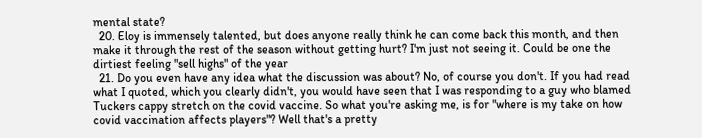mental state?
  20. Eloy is immensely talented, but does anyone really think he can come back this month, and then make it through the rest of the season without getting hurt? I'm just not seeing it. Could be one the dirtiest feeling "sell highs" of the year
  21. Do you even have any idea what the discussion was about? No, of course you don't. If you had read what I quoted, which you clearly didn't, you would have seen that I was responding to a guy who blamed Tuckers cappy stretch on the covid vaccine. So what you're asking me, is for "where is my take on how covid vaccination affects players"? Well that's a pretty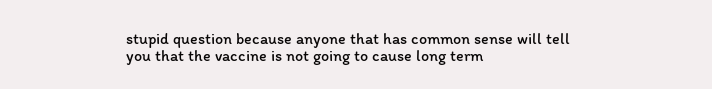stupid question because anyone that has common sense will tell you that the vaccine is not going to cause long term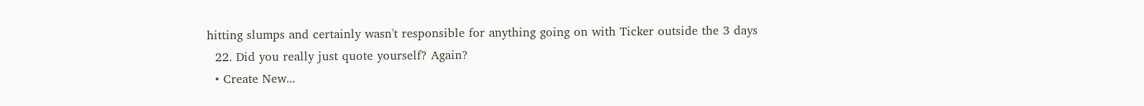hitting slumps and certainly wasn't responsible for anything going on with Ticker outside the 3 days
  22. Did you really just quote yourself? Again?
  • Create New...